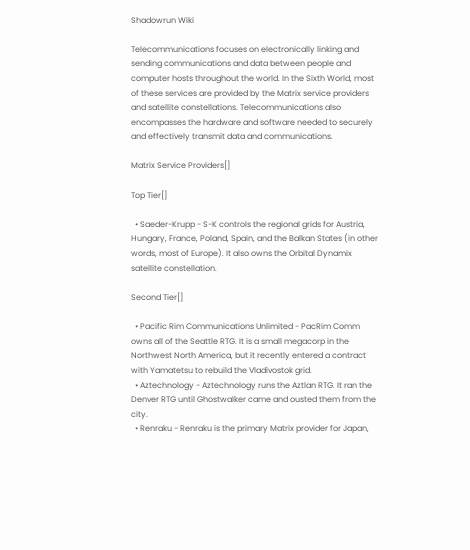Shadowrun Wiki

Telecommunications focuses on electronically linking and sending communications and data between people and computer hosts throughout the world. In the Sixth World, most of these services are provided by the Matrix service providers and satellite constellations. Telecommunications also encompasses the hardware and software needed to securely and effectively transmit data and communications.

Matrix Service Providers[]

Top Tier[]

  • Saeder-Krupp - S-K controls the regional grids for Austria, Hungary, France, Poland, Spain, and the Balkan States (in other words, most of Europe). It also owns the Orbital Dynamix satellite constellation.

Second Tier[]

  • Pacific Rim Communications Unlimited - PacRim Comm owns all of the Seattle RTG. It is a small megacorp in the Northwest North America, but it recently entered a contract with Yamatetsu to rebuild the Vladivostok grid.
  • Aztechnology - Aztechnology runs the Aztlan RTG. It ran the Denver RTG until Ghostwalker came and ousted them from the city.
  • Renraku - Renraku is the primary Matrix provider for Japan,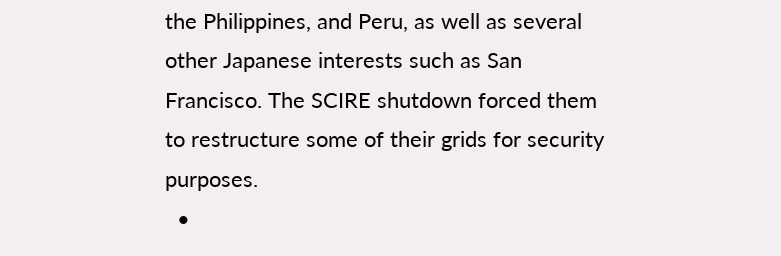the Philippines, and Peru, as well as several other Japanese interests such as San Francisco. The SCIRE shutdown forced them to restructure some of their grids for security purposes.
  •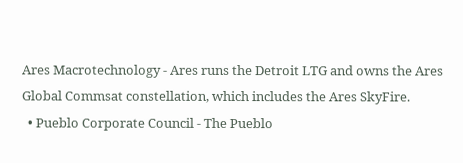Ares Macrotechnology - Ares runs the Detroit LTG and owns the Ares Global Commsat constellation, which includes the Ares SkyFire.
  • Pueblo Corporate Council - The Pueblo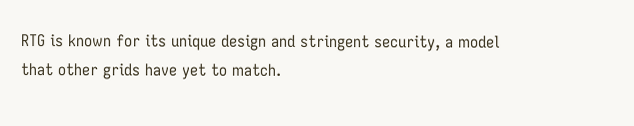RTG is known for its unique design and stringent security, a model that other grids have yet to match.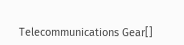Telecommunications Gear[]